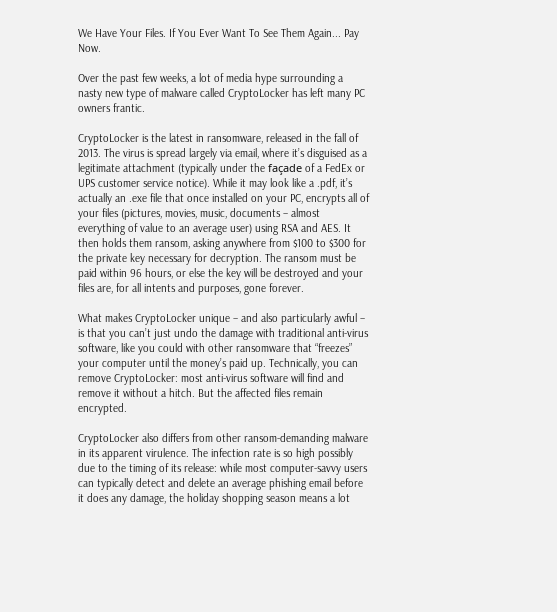We Have Your Files. If You Ever Want To See Them Again... Pay Now.

Over the past few weeks, a lot of media hype surrounding a nasty new type of malware called CryptoLocker has left many PC owners frantic.

CryptoLocker is the latest in ransomware, released in the fall of 2013. The virus is spread largely via email, where it’s disguised as a legitimate attachment (typically under the façade of a FedEx or UPS customer service notice). While it may look like a .pdf, it’s actually an .exe file that once installed on your PC, encrypts all of your files (pictures, movies, music, documents – almost everything of value to an average user) using RSA and AES. It then holds them ransom, asking anywhere from $100 to $300 for the private key necessary for decryption. The ransom must be paid within 96 hours, or else the key will be destroyed and your files are, for all intents and purposes, gone forever.

What makes CryptoLocker unique – and also particularly awful – is that you can’t just undo the damage with traditional anti-virus software, like you could with other ransomware that “freezes” your computer until the money’s paid up. Technically, you can remove CryptoLocker: most anti-virus software will find and remove it without a hitch. But the affected files remain encrypted.

CryptoLocker also differs from other ransom-demanding malware in its apparent virulence. The infection rate is so high possibly due to the timing of its release: while most computer-savvy users can typically detect and delete an average phishing email before it does any damage, the holiday shopping season means a lot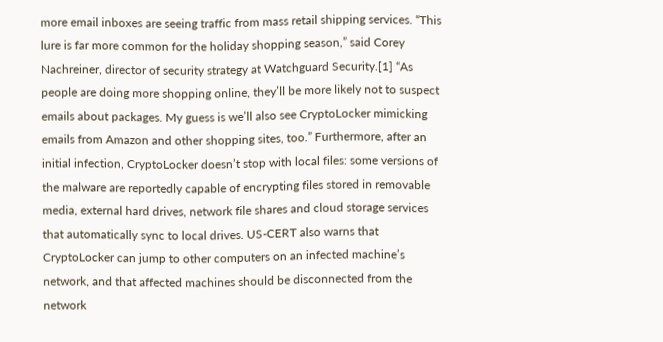more email inboxes are seeing traffic from mass retail shipping services. “This lure is far more common for the holiday shopping season,” said Corey Nachreiner, director of security strategy at Watchguard Security.[1] “As people are doing more shopping online, they’ll be more likely not to suspect emails about packages. My guess is we’ll also see CryptoLocker mimicking emails from Amazon and other shopping sites, too.” Furthermore, after an initial infection, CryptoLocker doesn’t stop with local files: some versions of the malware are reportedly capable of encrypting files stored in removable media, external hard drives, network file shares and cloud storage services that automatically sync to local drives. US-CERT also warns that CryptoLocker can jump to other computers on an infected machine’s network, and that affected machines should be disconnected from the network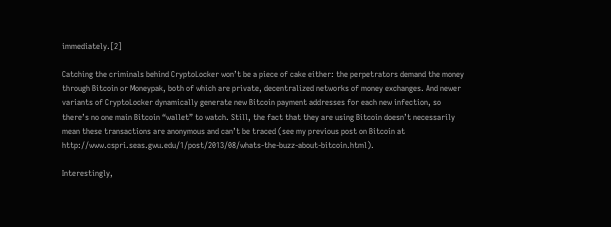immediately.[2]

Catching the criminals behind CryptoLocker won’t be a piece of cake either: the perpetrators demand the money through Bitcoin or Moneypak, both of which are private, decentralized networks of money exchanges. And newer variants of CryptoLocker dynamically generate new Bitcoin payment addresses for each new infection, so there’s no one main Bitcoin “wallet” to watch. Still, the fact that they are using Bitcoin doesn’t necessarily mean these transactions are anonymous and can’t be traced (see my previous post on Bitcoin at http://www.cspri.seas.gwu.edu/1/post/2013/08/whats-the-buzz-about-bitcoin.html).

Interestingly,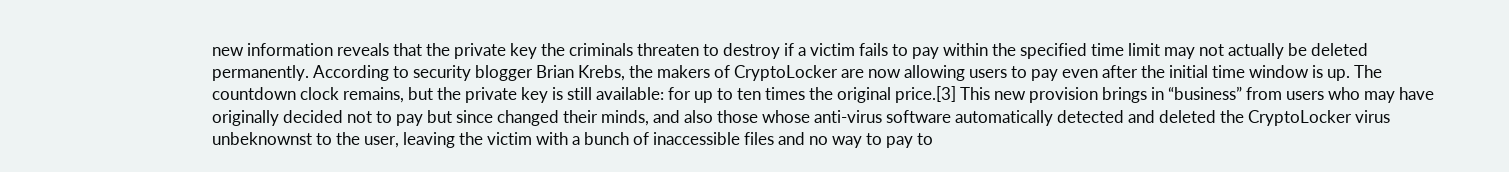new information reveals that the private key the criminals threaten to destroy if a victim fails to pay within the specified time limit may not actually be deleted permanently. According to security blogger Brian Krebs, the makers of CryptoLocker are now allowing users to pay even after the initial time window is up. The countdown clock remains, but the private key is still available: for up to ten times the original price.[3] This new provision brings in “business” from users who may have originally decided not to pay but since changed their minds, and also those whose anti-virus software automatically detected and deleted the CryptoLocker virus unbeknownst to the user, leaving the victim with a bunch of inaccessible files and no way to pay to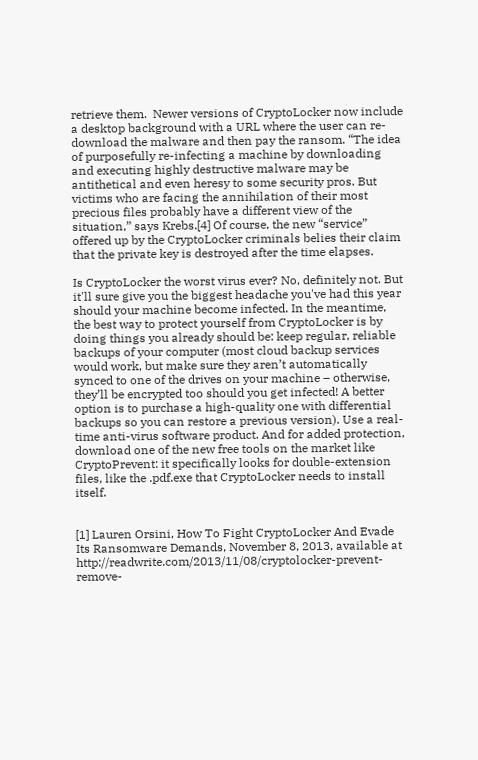retrieve them.  Newer versions of CryptoLocker now include a desktop background with a URL where the user can re-download the malware and then pay the ransom. “The idea of purposefully re-infecting a machine by downloading and executing highly destructive malware may be antithetical and even heresy to some security pros. But victims who are facing the annihilation of their most precious files probably have a different view of the situation,” says Krebs.[4] Of course, the new “service” offered up by the CryptoLocker criminals belies their claim that the private key is destroyed after the time elapses.

Is CryptoLocker the worst virus ever? No, definitely not. But it'll sure give you the biggest headache you've had this year should your machine become infected. In the meantime, the best way to protect yourself from CryptoLocker is by doing things you already should be: keep regular, reliable backups of your computer (most cloud backup services would work, but make sure they aren’t automatically synced to one of the drives on your machine – otherwise, they’ll be encrypted too should you get infected! A better option is to purchase a high-quality one with differential backups so you can restore a previous version). Use a real-time anti-virus software product. And for added protection, download one of the new free tools on the market like CryptoPrevent: it specifically looks for double-extension files, like the .pdf.exe that CryptoLocker needs to install itself.


[1] Lauren Orsini, How To Fight CryptoLocker And Evade Its Ransomware Demands, November 8, 2013, available at http://readwrite.com/2013/11/08/cryptolocker-prevent-remove-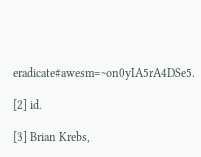eradicate#awesm=~on0yIA5rA4DSe5.

[2] id.

[3] Brian Krebs,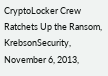CryptoLocker Crew Ratchets Up the Ransom, KrebsonSecurity, November 6, 2013,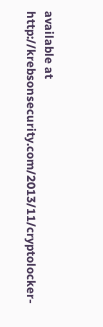available at http://krebsonsecurity.com/2013/11/cryptolocker-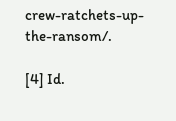crew-ratchets-up-the-ransom/.

[4] Id.